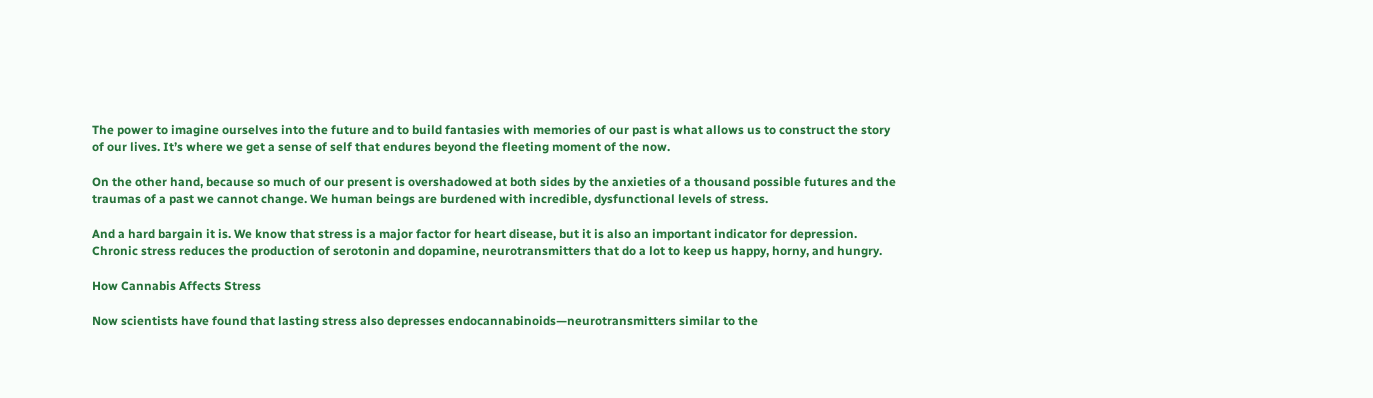The power to imagine ourselves into the future and to build fantasies with memories of our past is what allows us to construct the story of our lives. It’s where we get a sense of self that endures beyond the fleeting moment of the now.

On the other hand, because so much of our present is overshadowed at both sides by the anxieties of a thousand possible futures and the traumas of a past we cannot change. We human beings are burdened with incredible, dysfunctional levels of stress.

And a hard bargain it is. We know that stress is a major factor for heart disease, but it is also an important indicator for depression. Chronic stress reduces the production of serotonin and dopamine, neurotransmitters that do a lot to keep us happy, horny, and hungry.

How Cannabis Affects Stress

Now scientists have found that lasting stress also depresses endocannabinoids—neurotransmitters similar to the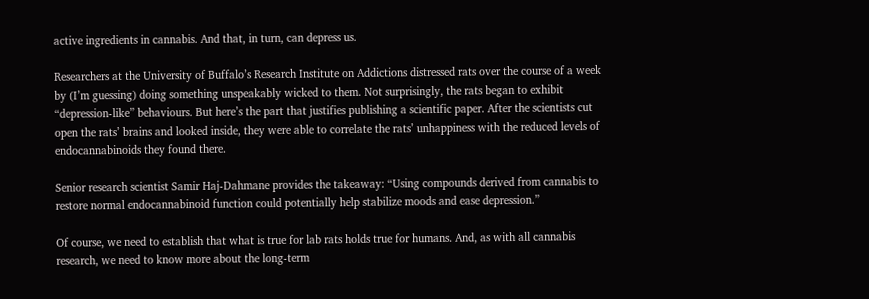active ingredients in cannabis. And that, in turn, can depress us.

Researchers at the University of Buffalo’s Research Institute on Addictions distressed rats over the course of a week by (I’m guessing) doing something unspeakably wicked to them. Not surprisingly, the rats began to exhibit “depression-like” behaviours. But here’s the part that justifies publishing a scientific paper. After the scientists cut open the rats’ brains and looked inside, they were able to correlate the rats’ unhappiness with the reduced levels of endocannabinoids they found there.

Senior research scientist Samir Haj-Dahmane provides the takeaway: “Using compounds derived from cannabis to restore normal endocannabinoid function could potentially help stabilize moods and ease depression.”

Of course, we need to establish that what is true for lab rats holds true for humans. And, as with all cannabis research, we need to know more about the long-term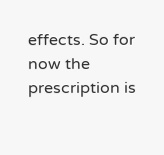effects. So for now the prescription is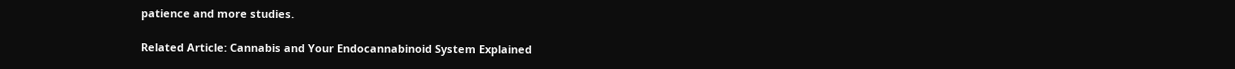patience and more studies.

Related Article: Cannabis and Your Endocannabinoid System Explained